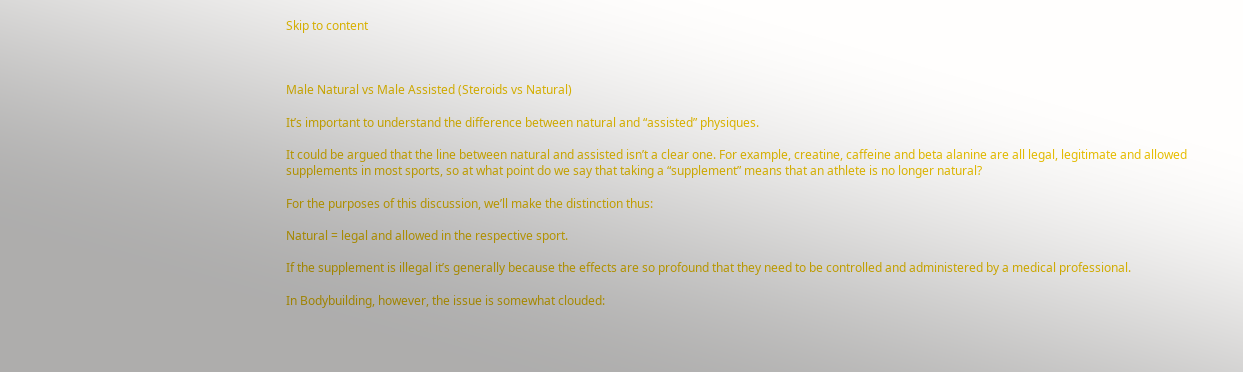Skip to content



Male Natural vs Male Assisted (Steroids vs Natural)

It’s important to understand the difference between natural and “assisted” physiques.

It could be argued that the line between natural and assisted isn’t a clear one. For example, creatine, caffeine and beta alanine are all legal, legitimate and allowed supplements in most sports, so at what point do we say that taking a “supplement” means that an athlete is no longer natural?

For the purposes of this discussion, we’ll make the distinction thus:

Natural = legal and allowed in the respective sport.

If the supplement is illegal it’s generally because the effects are so profound that they need to be controlled and administered by a medical professional.

In Bodybuilding, however, the issue is somewhat clouded: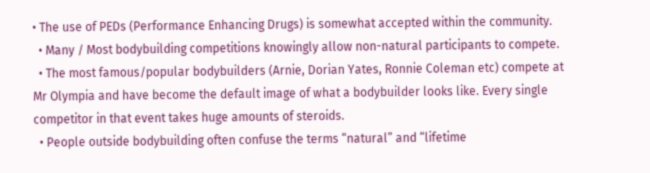• The use of PEDs (Performance Enhancing Drugs) is somewhat accepted within the community.
  • Many / Most bodybuilding competitions knowingly allow non-natural participants to compete.
  • The most famous/popular bodybuilders (Arnie, Dorian Yates, Ronnie Coleman etc) compete at Mr Olympia and have become the default image of what a bodybuilder looks like. Every single competitor in that event takes huge amounts of steroids.
  • People outside bodybuilding often confuse the terms “natural” and “lifetime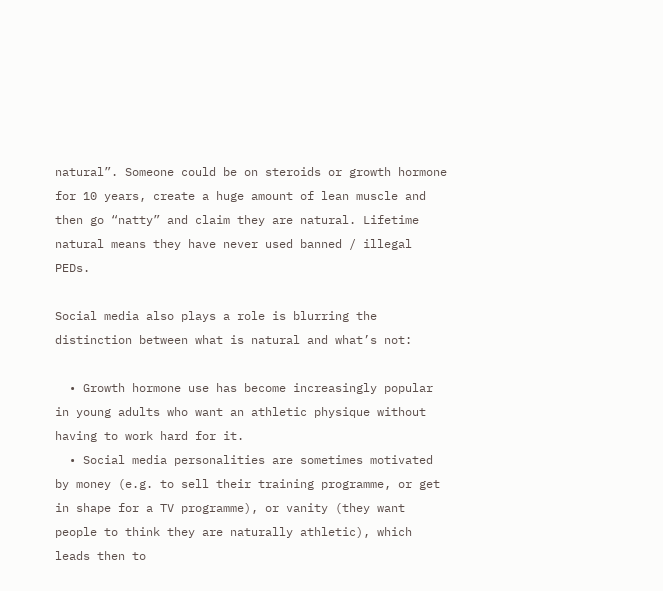natural”. Someone could be on steroids or growth hormone for 10 years, create a huge amount of lean muscle and then go “natty” and claim they are natural. Lifetime natural means they have never used banned / illegal PEDs.

Social media also plays a role is blurring the distinction between what is natural and what’s not:

  • Growth hormone use has become increasingly popular in young adults who want an athletic physique without having to work hard for it.
  • Social media personalities are sometimes motivated by money (e.g. to sell their training programme, or get in shape for a TV programme), or vanity (they want people to think they are naturally athletic), which leads then to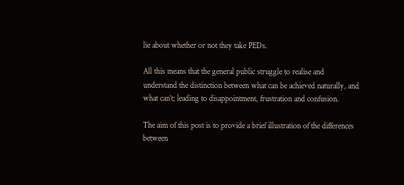lie about whether or not they take PEDs.

All this means that the general public struggle to realise and understand the distinction between what can be achieved naturally, and what can’t; leading to disappointment, frustration and confusion.

The aim of this post is to provide a brief illustration of the differences between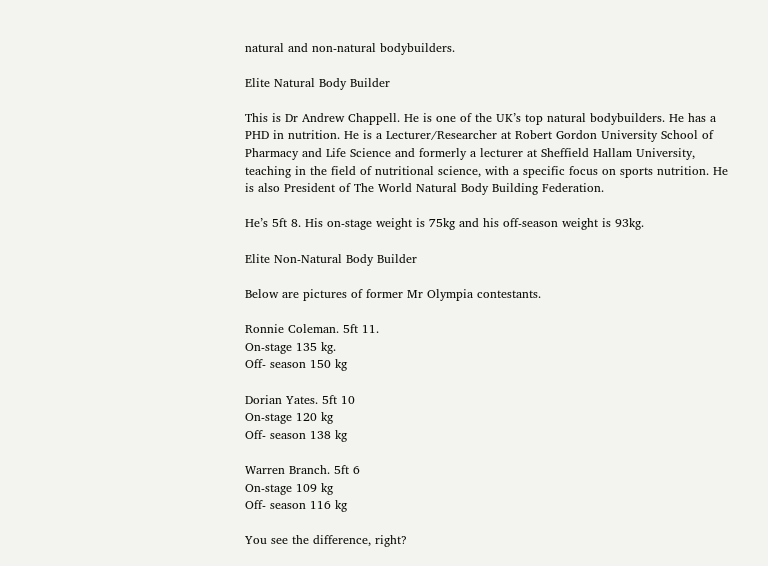natural and non-natural bodybuilders.

Elite Natural Body Builder

This is Dr Andrew Chappell. He is one of the UK’s top natural bodybuilders. He has a PHD in nutrition. He is a Lecturer/Researcher at Robert Gordon University School of Pharmacy and Life Science and formerly a lecturer at Sheffield Hallam University, teaching in the field of nutritional science, with a specific focus on sports nutrition. He is also President of The World Natural Body Building Federation.

He’s 5ft 8. His on-stage weight is 75kg and his off-season weight is 93kg.

Elite Non-Natural Body Builder

Below are pictures of former Mr Olympia contestants.

Ronnie Coleman. 5ft 11.
On-stage 135 kg.
Off- season 150 kg

Dorian Yates. 5ft 10
On-stage 120 kg
Off- season 138 kg

Warren Branch. 5ft 6
On-stage 109 kg
Off- season 116 kg

You see the difference, right?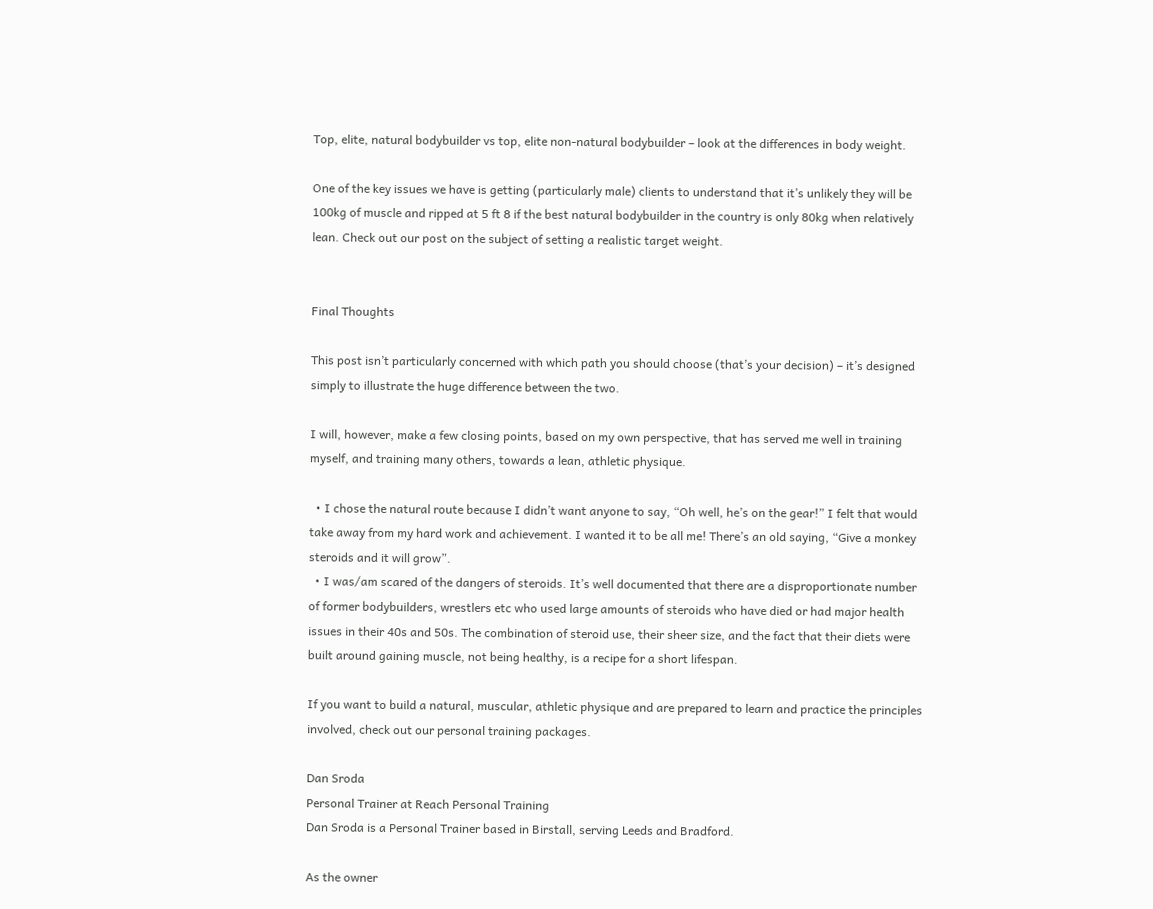Top, elite, natural bodybuilder vs top, elite non-natural bodybuilder – look at the differences in body weight.

One of the key issues we have is getting (particularly male) clients to understand that it’s unlikely they will be 100kg of muscle and ripped at 5 ft 8 if the best natural bodybuilder in the country is only 80kg when relatively lean. Check out our post on the subject of setting a realistic target weight.


Final Thoughts

This post isn’t particularly concerned with which path you should choose (that’s your decision) – it’s designed simply to illustrate the huge difference between the two.

I will, however, make a few closing points, based on my own perspective, that has served me well in training myself, and training many others, towards a lean, athletic physique.

  • I chose the natural route because I didn’t want anyone to say, “Oh well, he’s on the gear!” I felt that would take away from my hard work and achievement. I wanted it to be all me! There’s an old saying, “Give a monkey steroids and it will grow”.
  • I was/am scared of the dangers of steroids. It’s well documented that there are a disproportionate number of former bodybuilders, wrestlers etc who used large amounts of steroids who have died or had major health issues in their 40s and 50s. The combination of steroid use, their sheer size, and the fact that their diets were built around gaining muscle, not being healthy, is a recipe for a short lifespan.

If you want to build a natural, muscular, athletic physique and are prepared to learn and practice the principles involved, check out our personal training packages.

Dan Sroda
Personal Trainer at Reach Personal Training
Dan Sroda is a Personal Trainer based in Birstall, serving Leeds and Bradford.

As the owner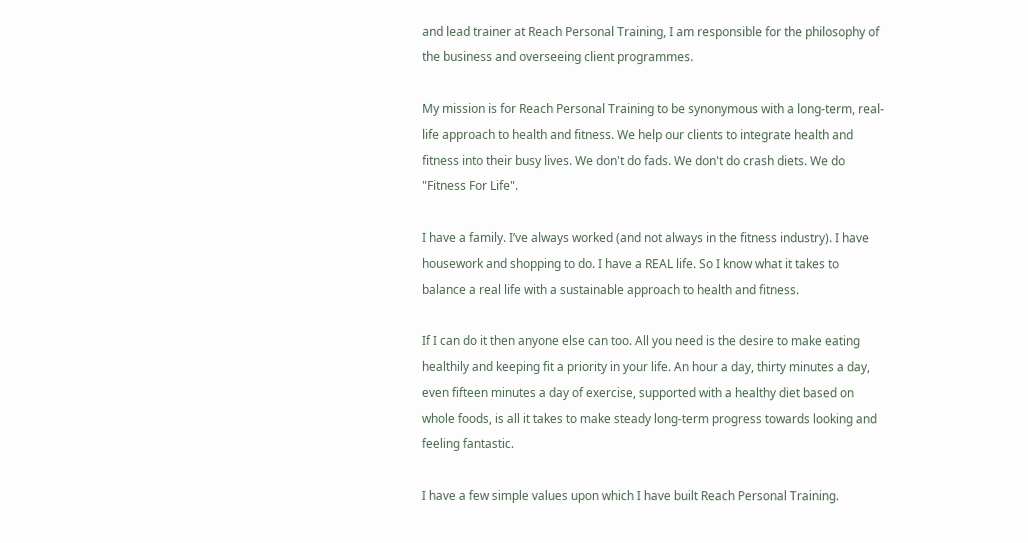and lead trainer at Reach Personal Training, I am responsible for the philosophy of the business and overseeing client programmes.

My mission is for Reach Personal Training to be synonymous with a long-term, real-life approach to health and fitness. We help our clients to integrate health and fitness into their busy lives. We don't do fads. We don't do crash diets. We do "Fitness For Life".

I have a family. I’ve always worked (and not always in the fitness industry). I have housework and shopping to do. I have a REAL life. So I know what it takes to balance a real life with a sustainable approach to health and fitness.

If I can do it then anyone else can too. All you need is the desire to make eating healthily and keeping fit a priority in your life. An hour a day, thirty minutes a day, even fifteen minutes a day of exercise, supported with a healthy diet based on whole foods, is all it takes to make steady long-term progress towards looking and feeling fantastic.

I have a few simple values upon which I have built Reach Personal Training.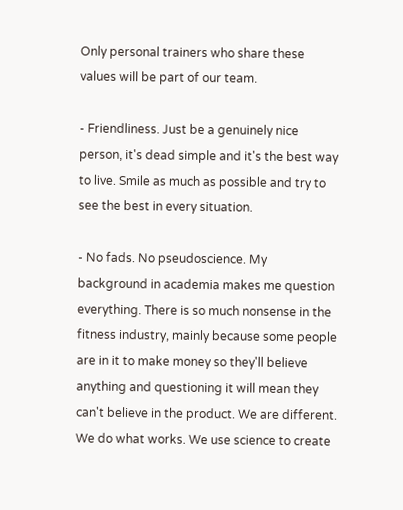Only personal trainers who share these values will be part of our team.

- Friendliness. Just be a genuinely nice person, it's dead simple and it's the best way to live. Smile as much as possible and try to see the best in every situation.

- No fads. No pseudoscience. My background in academia makes me question everything. There is so much nonsense in the fitness industry, mainly because some people are in it to make money so they'll believe anything and questioning it will mean they can't believe in the product. We are different. We do what works. We use science to create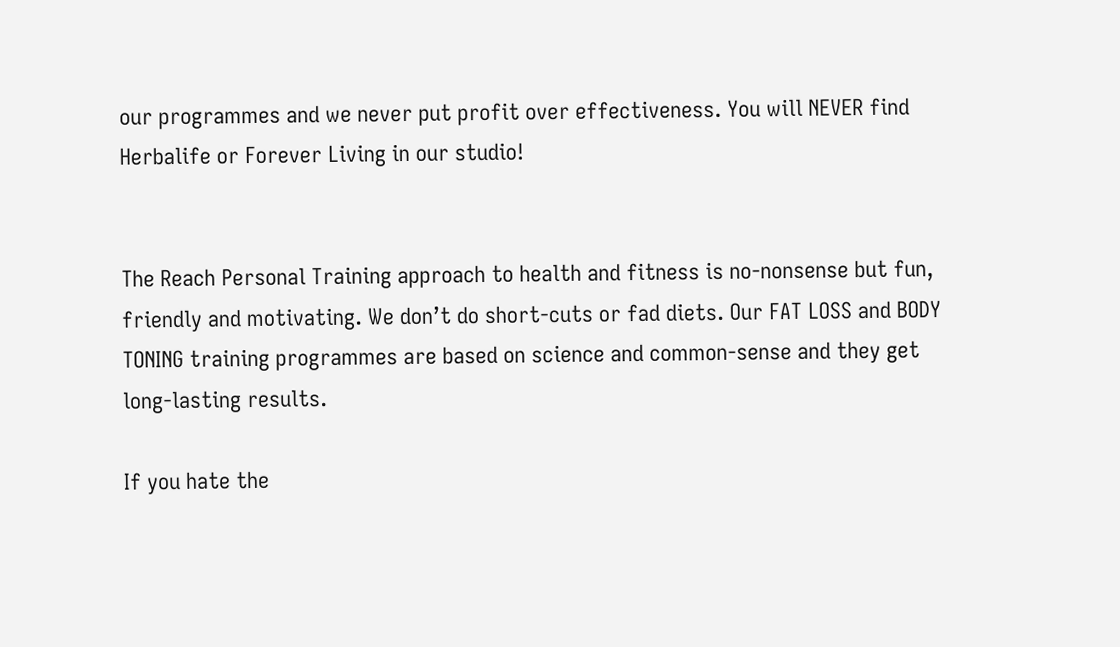our programmes and we never put profit over effectiveness. You will NEVER find Herbalife or Forever Living in our studio!


The Reach Personal Training approach to health and fitness is no-nonsense but fun, friendly and motivating. We don’t do short-cuts or fad diets. Our FAT LOSS and BODY TONING training programmes are based on science and common-sense and they get long-lasting results.

If you hate the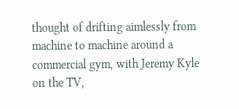thought of drifting aimlessly from machine to machine around a commercial gym, with Jeremy Kyle on the TV,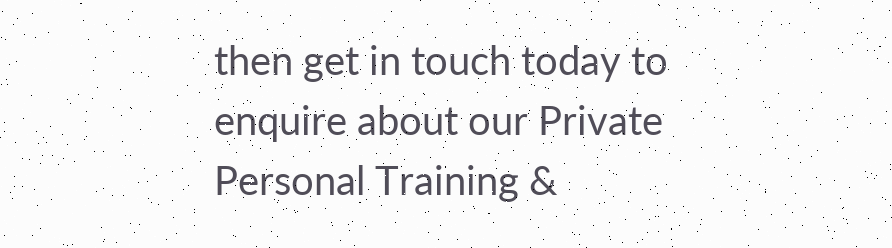then get in touch today to enquire about our Private Personal Training &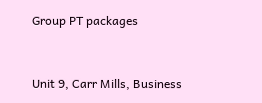Group PT packages


Unit 9, Carr Mills, Business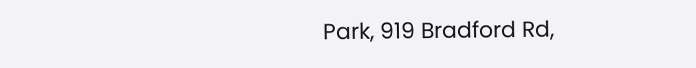Park, 919 Bradford Rd,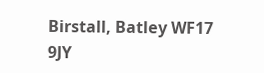Birstall, Batley WF17 9JY